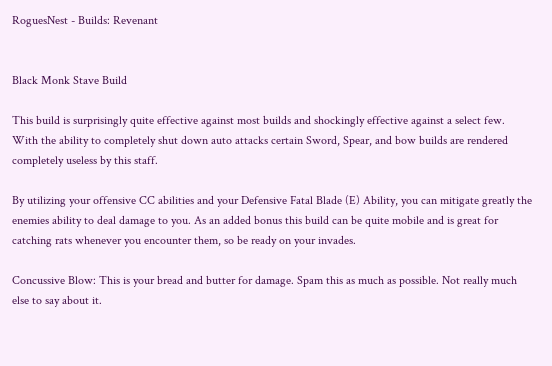RoguesNest - Builds: Revenant


Black Monk Stave Build

This build is surprisingly quite effective against most builds and shockingly effective against a select few. With the ability to completely shut down auto attacks certain Sword, Spear, and bow builds are rendered completely useless by this staff.

By utilizing your offensive CC abilities and your Defensive Fatal Blade (E) Ability, you can mitigate greatly the enemies ability to deal damage to you. As an added bonus this build can be quite mobile and is great for catching rats whenever you encounter them, so be ready on your invades.

Concussive Blow: This is your bread and butter for damage. Spam this as much as possible. Not really much else to say about it.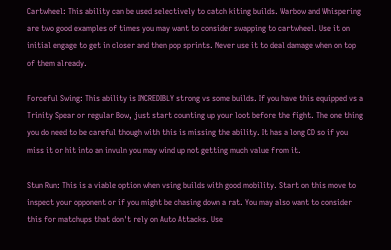Cartwheel: This ability can be used selectively to catch kiting builds. Warbow and Whispering are two good examples of times you may want to consider swapping to cartwheel. Use it on initial engage to get in closer and then pop sprints. Never use it to deal damage when on top of them already.

Forceful Swing: This ability is INCREDIBLY strong vs some builds. If you have this equipped vs a Trinity Spear or regular Bow, just start counting up your loot before the fight. The one thing you do need to be careful though with this is missing the ability. It has a long CD so if you miss it or hit into an invuln you may wind up not getting much value from it.

Stun Run: This is a viable option when vsing builds with good mobility. Start on this move to inspect your opponent or if you might be chasing down a rat. You may also want to consider this for matchups that don't rely on Auto Attacks. Use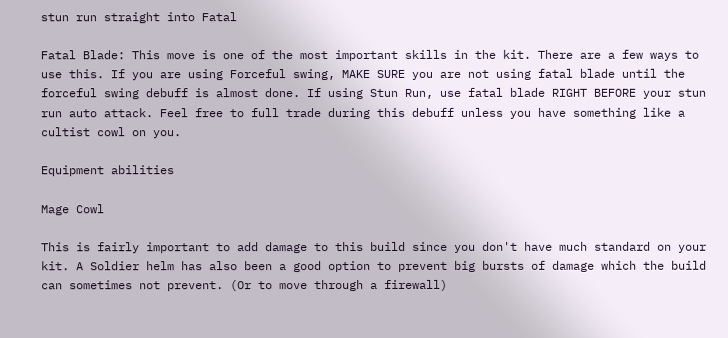stun run straight into Fatal

Fatal Blade: This move is one of the most important skills in the kit. There are a few ways to use this. If you are using Forceful swing, MAKE SURE you are not using fatal blade until the forceful swing debuff is almost done. If using Stun Run, use fatal blade RIGHT BEFORE your stun run auto attack. Feel free to full trade during this debuff unless you have something like a cultist cowl on you.

Equipment abilities

Mage Cowl

This is fairly important to add damage to this build since you don't have much standard on your kit. A Soldier helm has also been a good option to prevent big bursts of damage which the build can sometimes not prevent. (Or to move through a firewall)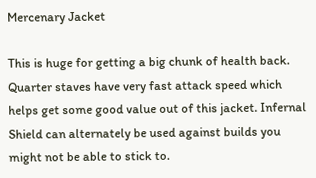Mercenary Jacket

This is huge for getting a big chunk of health back. Quarter staves have very fast attack speed which helps get some good value out of this jacket. Infernal Shield can alternately be used against builds you might not be able to stick to.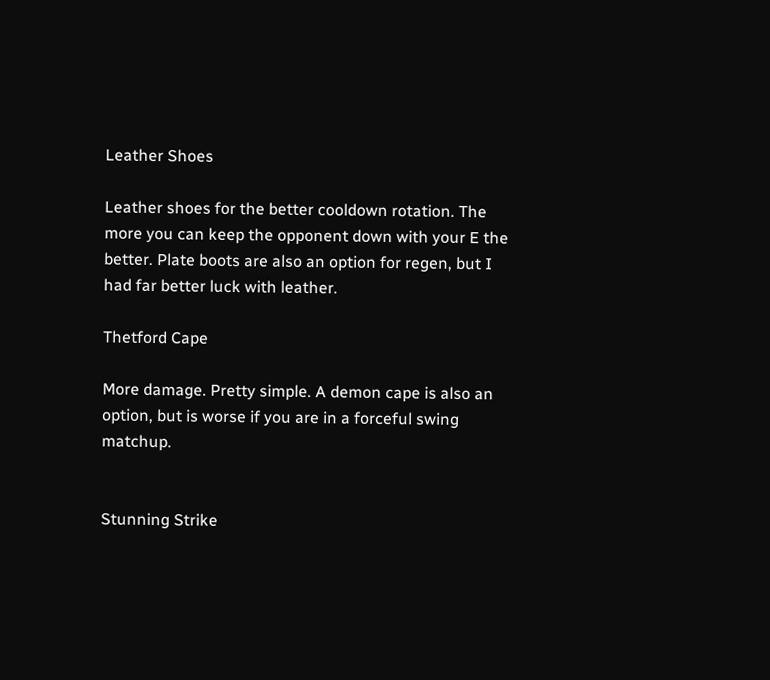Leather Shoes

Leather shoes for the better cooldown rotation. The more you can keep the opponent down with your E the better. Plate boots are also an option for regen, but I had far better luck with leather.

Thetford Cape

More damage. Pretty simple. A demon cape is also an option, but is worse if you are in a forceful swing matchup.


Stunning Strike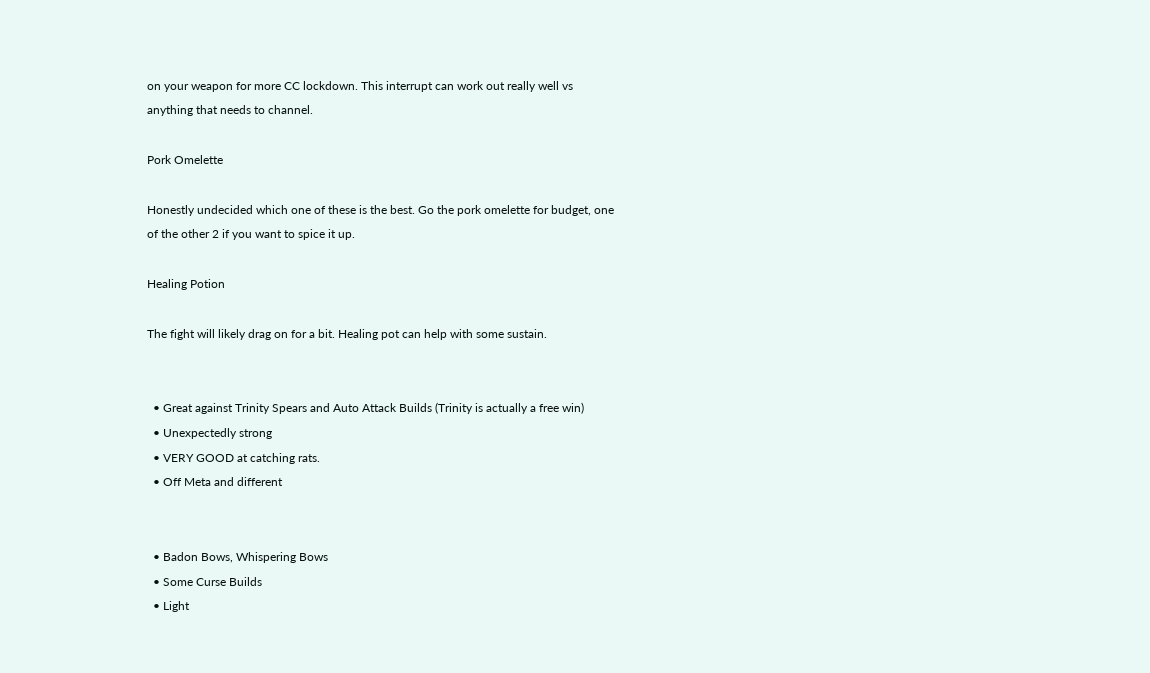on your weapon for more CC lockdown. This interrupt can work out really well vs anything that needs to channel.

Pork Omelette

Honestly undecided which one of these is the best. Go the pork omelette for budget, one of the other 2 if you want to spice it up.

Healing Potion

The fight will likely drag on for a bit. Healing pot can help with some sustain.


  • Great against Trinity Spears and Auto Attack Builds (Trinity is actually a free win)
  • Unexpectedly strong
  • VERY GOOD at catching rats.
  • Off Meta and different


  • Badon Bows, Whispering Bows
  • Some Curse Builds
  • Light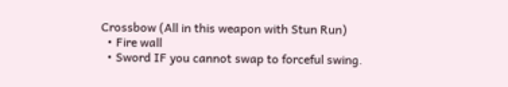Crossbow (All in this weapon with Stun Run)
  • Fire wall
  • Sword IF you cannot swap to forceful swing.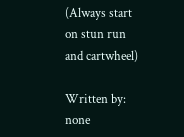(Always start on stun run and cartwheel)

Written by: none